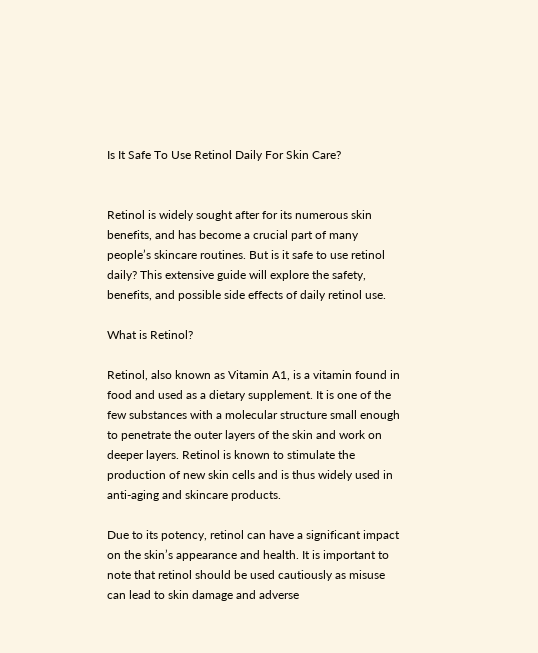Is It Safe To Use Retinol Daily For Skin Care?


Retinol is widely sought after for its numerous skin benefits, and has become a crucial part of many people’s skincare routines. But is it safe to use retinol daily? This extensive guide will explore the safety, benefits, and possible side effects of daily retinol use.

What is Retinol?

Retinol, also known as Vitamin A1, is a vitamin found in food and used as a dietary supplement. It is one of the few substances with a molecular structure small enough to penetrate the outer layers of the skin and work on deeper layers. Retinol is known to stimulate the production of new skin cells and is thus widely used in anti-aging and skincare products.

Due to its potency, retinol can have a significant impact on the skin’s appearance and health. It is important to note that retinol should be used cautiously as misuse can lead to skin damage and adverse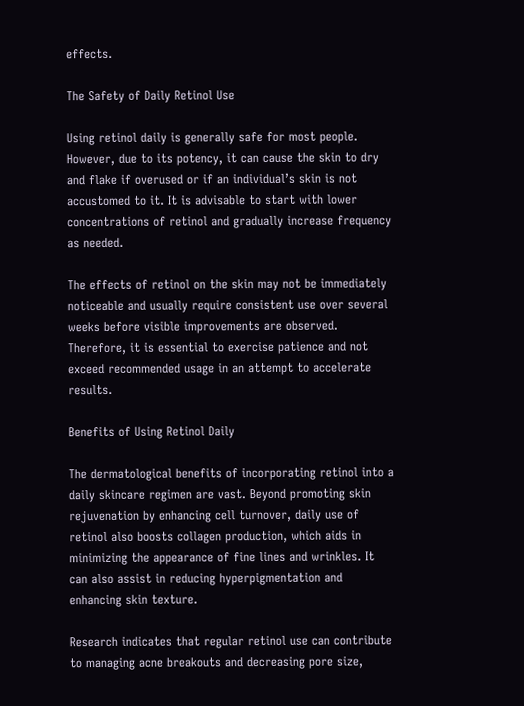effects.

The Safety of Daily Retinol Use

Using retinol daily is generally safe for most people. However, due to its potency, it can cause the skin to dry and flake if overused or if an individual’s skin is not accustomed to it. It is advisable to start with lower concentrations of retinol and gradually increase frequency as needed.

The effects of retinol on the skin may not be immediately noticeable and usually require consistent use over several weeks before visible improvements are observed. Therefore, it is essential to exercise patience and not exceed recommended usage in an attempt to accelerate results.

Benefits of Using Retinol Daily

The dermatological benefits of incorporating retinol into a daily skincare regimen are vast. Beyond promoting skin rejuvenation by enhancing cell turnover, daily use of retinol also boosts collagen production, which aids in minimizing the appearance of fine lines and wrinkles. It can also assist in reducing hyperpigmentation and enhancing skin texture.

Research indicates that regular retinol use can contribute to managing acne breakouts and decreasing pore size,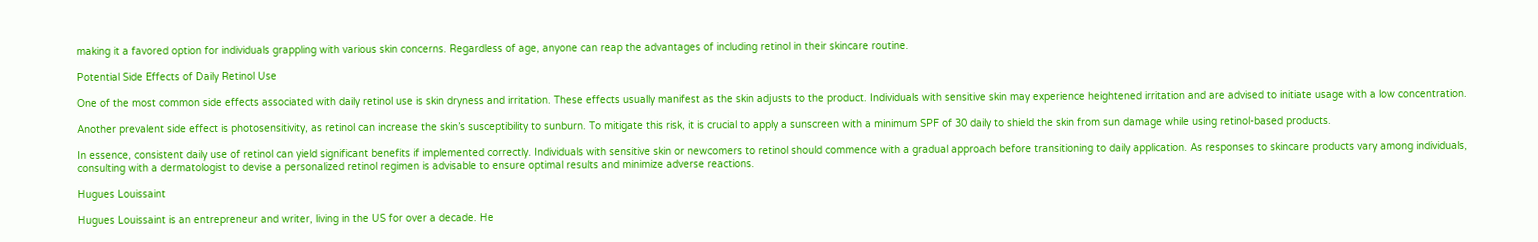making it a favored option for individuals grappling with various skin concerns. Regardless of age, anyone can reap the advantages of including retinol in their skincare routine.

Potential Side Effects of Daily Retinol Use

One of the most common side effects associated with daily retinol use is skin dryness and irritation. These effects usually manifest as the skin adjusts to the product. Individuals with sensitive skin may experience heightened irritation and are advised to initiate usage with a low concentration.

Another prevalent side effect is photosensitivity, as retinol can increase the skin’s susceptibility to sunburn. To mitigate this risk, it is crucial to apply a sunscreen with a minimum SPF of 30 daily to shield the skin from sun damage while using retinol-based products.

In essence, consistent daily use of retinol can yield significant benefits if implemented correctly. Individuals with sensitive skin or newcomers to retinol should commence with a gradual approach before transitioning to daily application. As responses to skincare products vary among individuals, consulting with a dermatologist to devise a personalized retinol regimen is advisable to ensure optimal results and minimize adverse reactions.

Hugues Louissaint

Hugues Louissaint is an entrepreneur and writer, living in the US for over a decade. He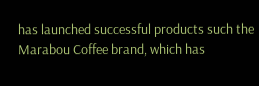has launched successful products such the Marabou Coffee brand, which has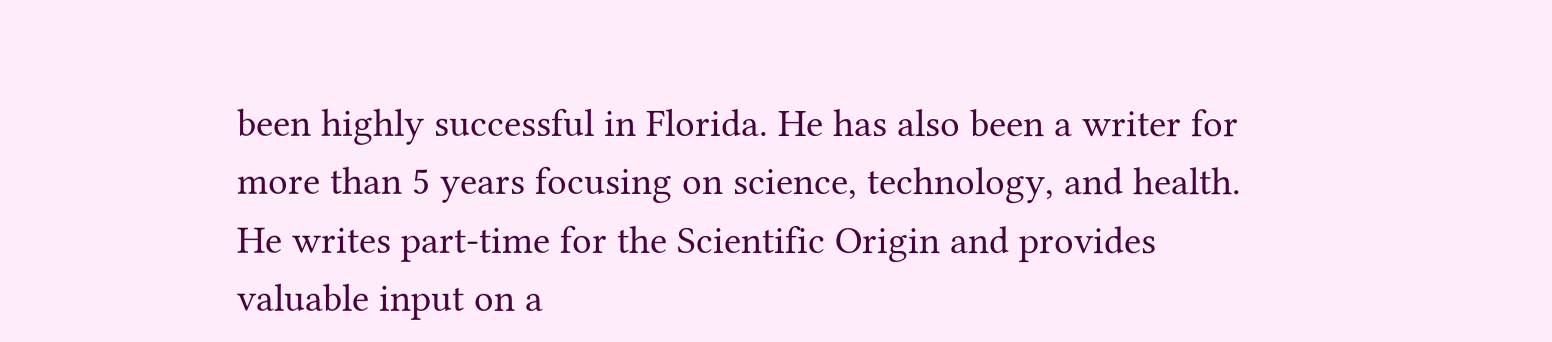been highly successful in Florida. He has also been a writer for more than 5 years focusing on science, technology, and health. He writes part-time for the Scientific Origin and provides valuable input on a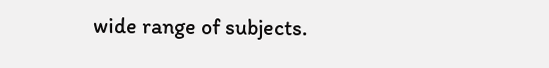wide range of subjects.